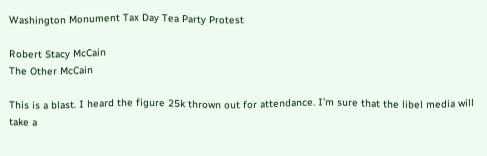Washington Monument Tax Day Tea Party Protest

Robert Stacy McCain
The Other McCain

This is a blast. I heard the figure 25k thrown out for attendance. I’m sure that the libel media will take a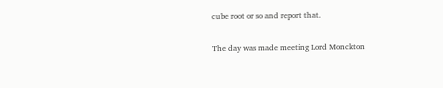cube root or so and report that.

The day was made meeting Lord Monckton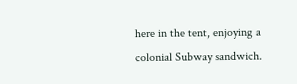here in the tent, enjoying a colonial Subway sandwich.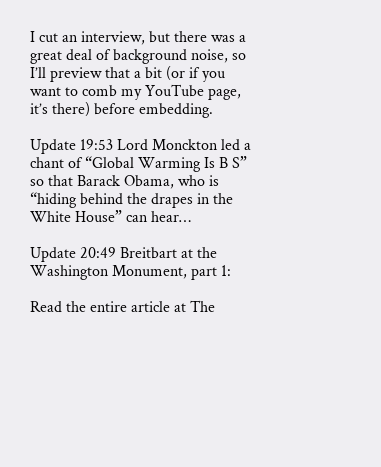I cut an interview, but there was a great deal of background noise, so I’ll preview that a bit (or if you want to comb my YouTube page, it’s there) before embedding.

Update 19:53 Lord Monckton led a chant of “Global Warming Is B S” so that Barack Obama, who is “hiding behind the drapes in the White House” can hear…

Update 20:49 Breitbart at the Washington Monument, part 1:

Read the entire article at The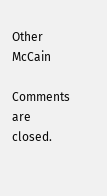Other McCain

Comments are closed.